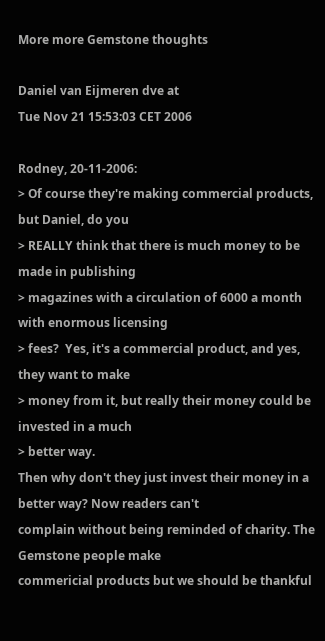More more Gemstone thoughts

Daniel van Eijmeren dve at
Tue Nov 21 15:53:03 CET 2006

Rodney, 20-11-2006:
> Of course they're making commercial products, but Daniel, do you
> REALLY think that there is much money to be made in publishing
> magazines with a circulation of 6000 a month with enormous licensing
> fees?  Yes, it's a commercial product, and yes, they want to make
> money from it, but really their money could be invested in a much
> better way.
Then why don't they just invest their money in a better way? Now readers can't
complain without being reminded of charity. The Gemstone people make
commericial products but we should be thankful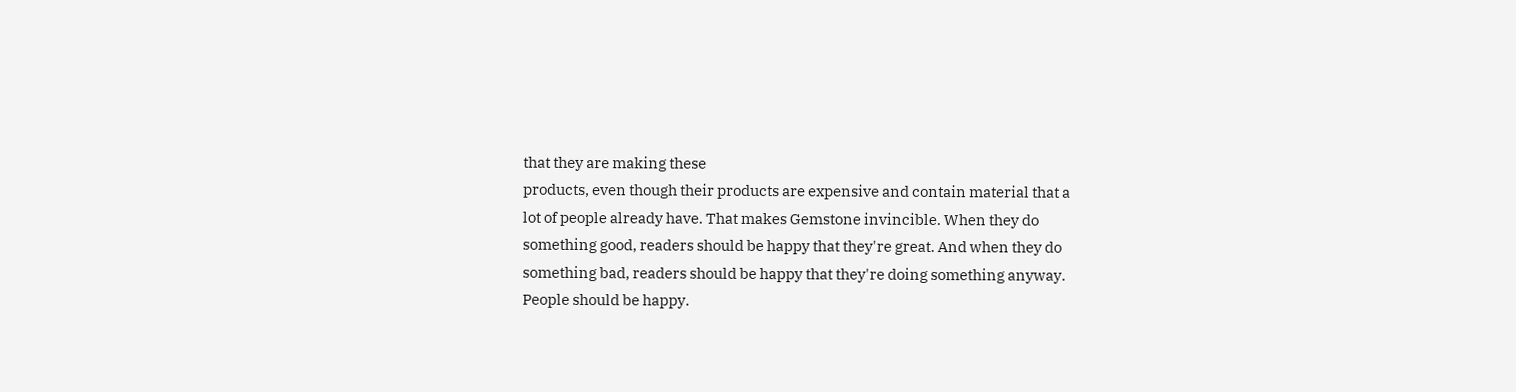that they are making these
products, even though their products are expensive and contain material that a
lot of people already have. That makes Gemstone invincible. When they do
something good, readers should be happy that they're great. And when they do
something bad, readers should be happy that they're doing something anyway.
People should be happy.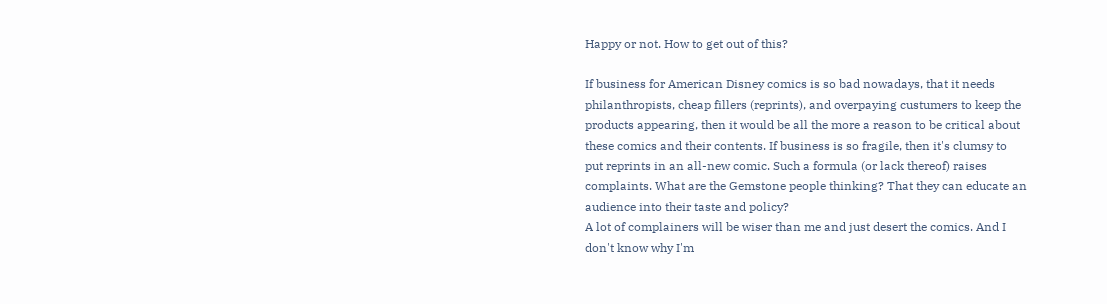Happy or not. How to get out of this?

If business for American Disney comics is so bad nowadays, that it needs
philanthropists, cheap fillers (reprints), and overpaying custumers to keep the
products appearing, then it would be all the more a reason to be critical about
these comics and their contents. If business is so fragile, then it's clumsy to
put reprints in an all-new comic. Such a formula (or lack thereof) raises
complaints. What are the Gemstone people thinking? That they can educate an
audience into their taste and policy?
A lot of complainers will be wiser than me and just desert the comics. And I
don't know why I'm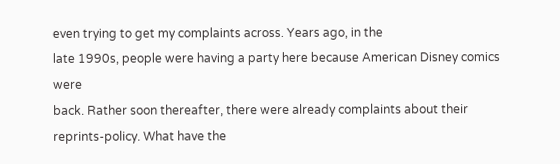even trying to get my complaints across. Years ago, in the
late 1990s, people were having a party here because American Disney comics were
back. Rather soon thereafter, there were already complaints about their
reprints-policy. What have the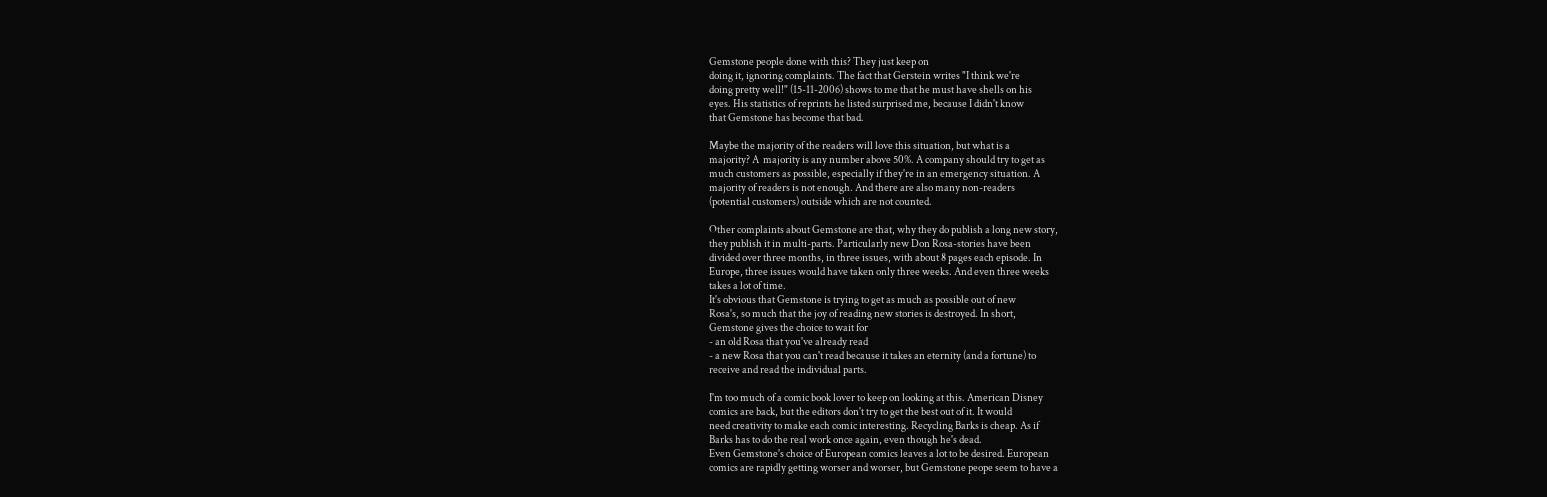Gemstone people done with this? They just keep on
doing it, ignoring complaints. The fact that Gerstein writes "I think we're
doing pretty well!" (15-11-2006) shows to me that he must have shells on his
eyes. His statistics of reprints he listed surprised me, because I didn't know
that Gemstone has become that bad.

Maybe the majority of the readers will love this situation, but what is a
majority? A  majority is any number above 50%. A company should try to get as
much customers as possible, especially if they're in an emergency situation. A
majority of readers is not enough. And there are also many non-readers
(potential customers) outside which are not counted.

Other complaints about Gemstone are that, why they do publish a long new story,
they publish it in multi-parts. Particularly new Don Rosa-stories have been
divided over three months, in three issues, with about 8 pages each episode. In
Europe, three issues would have taken only three weeks. And even three weeks
takes a lot of time.
It's obvious that Gemstone is trying to get as much as possible out of new
Rosa's, so much that the joy of reading new stories is destroyed. In short,
Gemstone gives the choice to wait for
- an old Rosa that you've already read
- a new Rosa that you can't read because it takes an eternity (and a fortune) to
receive and read the individual parts.

I'm too much of a comic book lover to keep on looking at this. American Disney
comics are back, but the editors don't try to get the best out of it. It would
need creativity to make each comic interesting. Recycling Barks is cheap. As if
Barks has to do the real work once again, even though he's dead.
Even Gemstone's choice of European comics leaves a lot to be desired. European
comics are rapidly getting worser and worser, but Gemstone peope seem to have a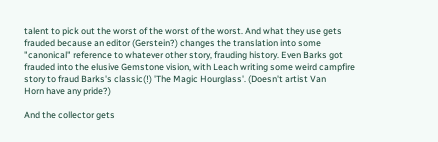talent to pick out the worst of the worst of the worst. And what they use gets
frauded because an editor (Gerstein?) changes the translation into some
"canonical" reference to whatever other story, frauding history. Even Barks got
frauded into the elusive Gemstone vision, with Leach writing some weird campfire
story to fraud Barks's classic(!) 'The Magic Hourglass'. (Doesn't artist Van
Horn have any pride?)

And the collector gets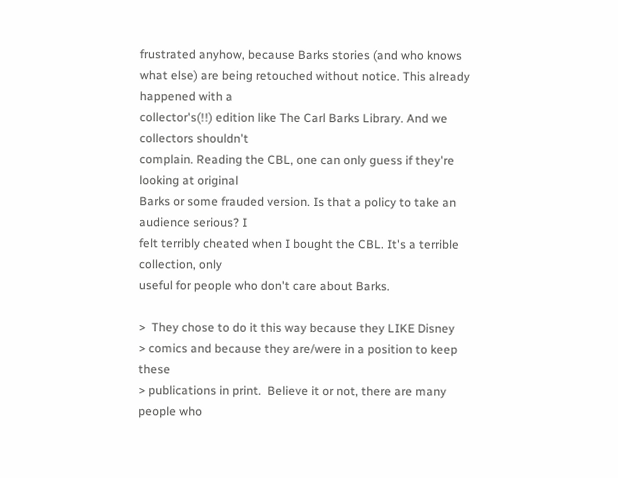frustrated anyhow, because Barks stories (and who knows
what else) are being retouched without notice. This already happened with a
collector's(!!) edition like The Carl Barks Library. And we collectors shouldn't
complain. Reading the CBL, one can only guess if they're looking at original
Barks or some frauded version. Is that a policy to take an audience serious? I
felt terribly cheated when I bought the CBL. It's a terrible collection, only
useful for people who don't care about Barks.

>  They chose to do it this way because they LIKE Disney
> comics and because they are/were in a position to keep these
> publications in print.  Believe it or not, there are many people who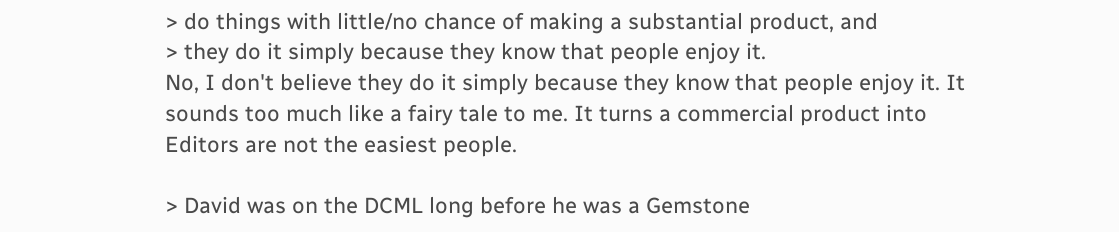> do things with little/no chance of making a substantial product, and
> they do it simply because they know that people enjoy it.
No, I don't believe they do it simply because they know that people enjoy it. It
sounds too much like a fairy tale to me. It turns a commercial product into
Editors are not the easiest people.

> David was on the DCML long before he was a Gemstone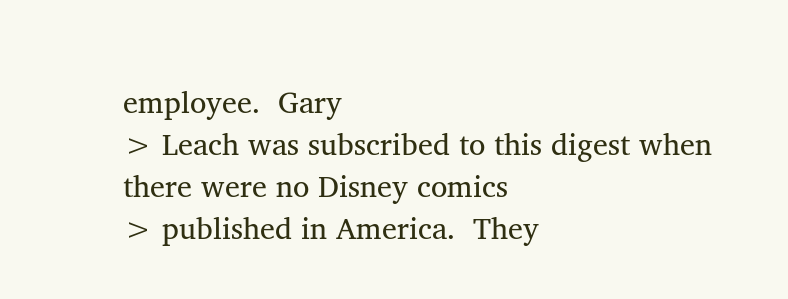employee.  Gary
> Leach was subscribed to this digest when there were no Disney comics
> published in America.  They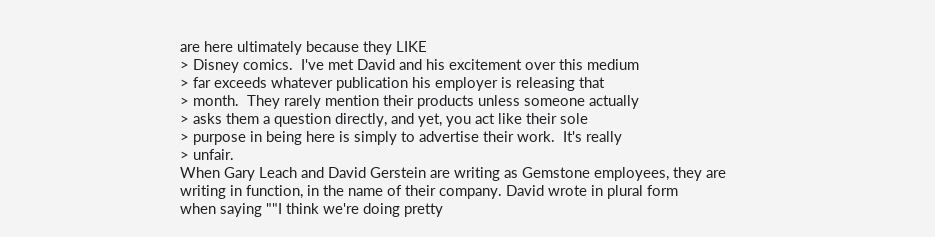are here ultimately because they LIKE
> Disney comics.  I've met David and his excitement over this medium
> far exceeds whatever publication his employer is releasing that
> month.  They rarely mention their products unless someone actually
> asks them a question directly, and yet, you act like their sole
> purpose in being here is simply to advertise their work.  It's really
> unfair.
When Gary Leach and David Gerstein are writing as Gemstone employees, they are
writing in function, in the name of their company. David wrote in plural form
when saying ""I think we're doing pretty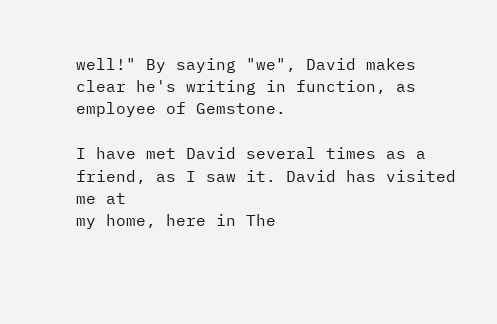well!" By saying "we", David makes
clear he's writing in function, as employee of Gemstone.

I have met David several times as a friend, as I saw it. David has visited me at
my home, here in The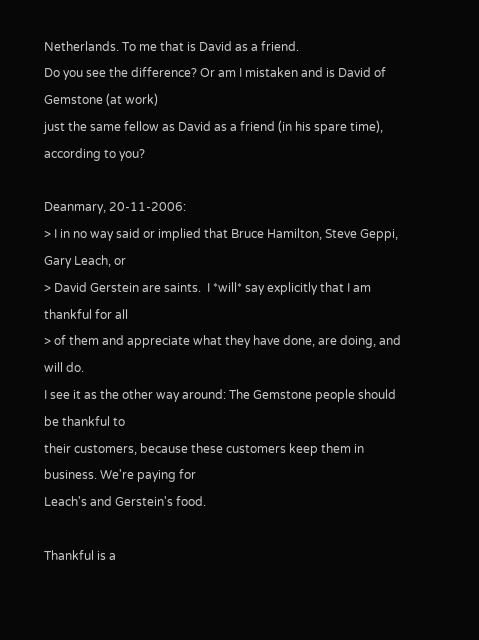Netherlands. To me that is David as a friend.
Do you see the difference? Or am I mistaken and is David of Gemstone (at work)
just the same fellow as David as a friend (in his spare time), according to you?

Deanmary, 20-11-2006:
> I in no way said or implied that Bruce Hamilton, Steve Geppi, Gary Leach, or
> David Gerstein are saints.  I *will* say explicitly that I am thankful for all
> of them and appreciate what they have done, are doing, and will do.
I see it as the other way around: The Gemstone people should be thankful to
their customers, because these customers keep them in business. We're paying for
Leach's and Gerstein's food.

Thankful is a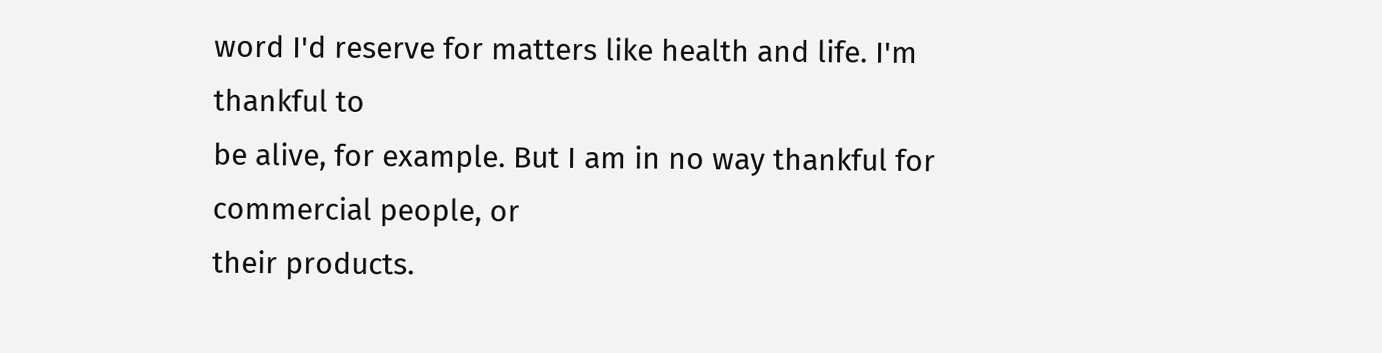word I'd reserve for matters like health and life. I'm thankful to
be alive, for example. But I am in no way thankful for commercial people, or
their products.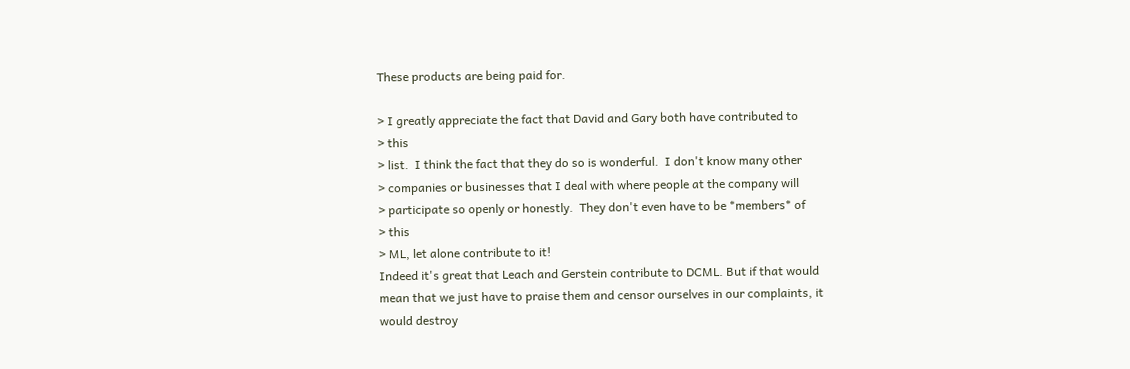These products are being paid for.

> I greatly appreciate the fact that David and Gary both have contributed to
> this
> list.  I think the fact that they do so is wonderful.  I don't know many other
> companies or businesses that I deal with where people at the company will
> participate so openly or honestly.  They don't even have to be *members* of
> this
> ML, let alone contribute to it!
Indeed it's great that Leach and Gerstein contribute to DCML. But if that would
mean that we just have to praise them and censor ourselves in our complaints, it
would destroy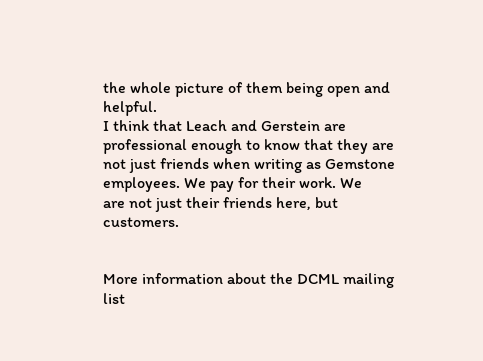the whole picture of them being open and helpful.
I think that Leach and Gerstein are professional enough to know that they are
not just friends when writing as Gemstone employees. We pay for their work. We
are not just their friends here, but customers.


More information about the DCML mailing list